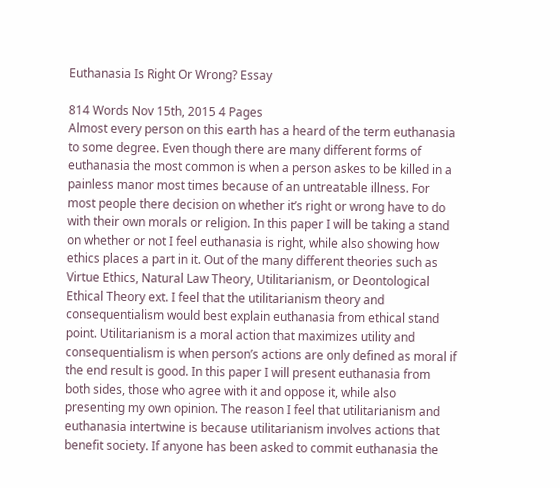Euthanasia Is Right Or Wrong? Essay

814 Words Nov 15th, 2015 4 Pages
Almost every person on this earth has a heard of the term euthanasia to some degree. Even though there are many different forms of euthanasia the most common is when a person askes to be killed in a painless manor most times because of an untreatable illness. For most people there decision on whether it’s right or wrong have to do with their own morals or religion. In this paper I will be taking a stand on whether or not I feel euthanasia is right, while also showing how ethics places a part in it. Out of the many different theories such as Virtue Ethics, Natural Law Theory, Utilitarianism, or Deontological Ethical Theory ext. I feel that the utilitarianism theory and consequentialism would best explain euthanasia from ethical stand point. Utilitarianism is a moral action that maximizes utility and consequentialism is when person’s actions are only defined as moral if the end result is good. In this paper I will present euthanasia from both sides, those who agree with it and oppose it, while also presenting my own opinion. The reason I feel that utilitarianism and euthanasia intertwine is because utilitarianism involves actions that benefit society. If anyone has been asked to commit euthanasia the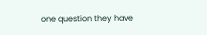one question they have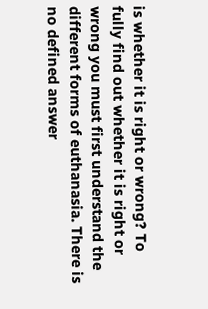is whether it is right or wrong? To fully find out whether it is right or wrong you must first understand the different forms of euthanasia. There is no defined answer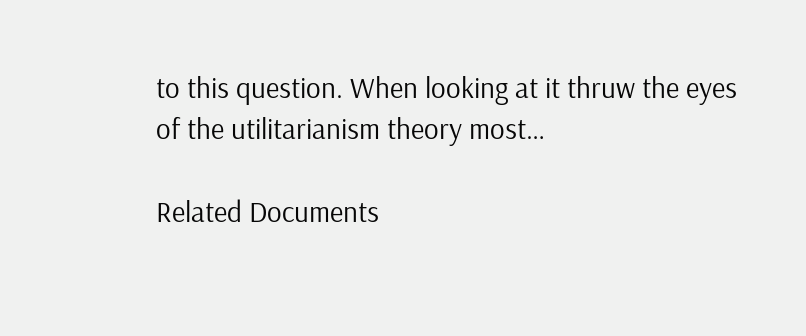to this question. When looking at it thruw the eyes of the utilitarianism theory most…

Related Documents